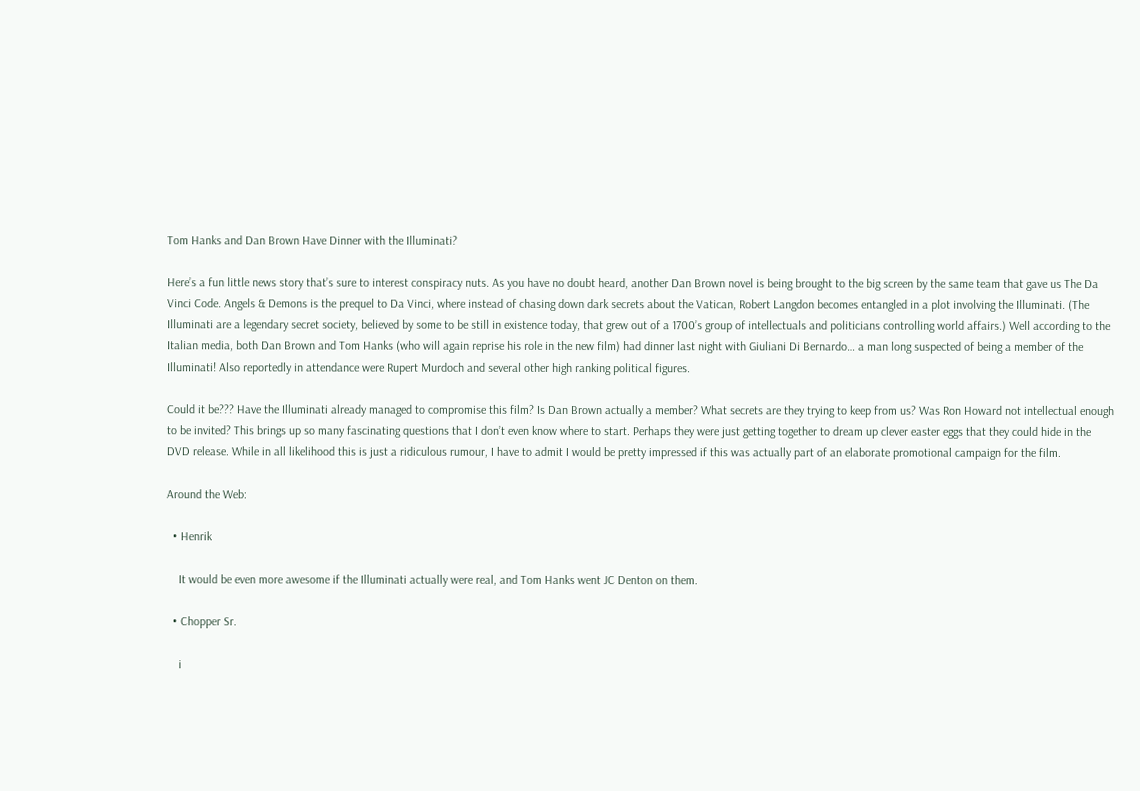Tom Hanks and Dan Brown Have Dinner with the Illuminati?

Here’s a fun little news story that’s sure to interest conspiracy nuts. As you have no doubt heard, another Dan Brown novel is being brought to the big screen by the same team that gave us The Da Vinci Code. Angels & Demons is the prequel to Da Vinci, where instead of chasing down dark secrets about the Vatican, Robert Langdon becomes entangled in a plot involving the Illuminati. (The Illuminati are a legendary secret society, believed by some to be still in existence today, that grew out of a 1700’s group of intellectuals and politicians controlling world affairs.) Well according to the Italian media, both Dan Brown and Tom Hanks (who will again reprise his role in the new film) had dinner last night with Giuliani Di Bernardo… a man long suspected of being a member of the Illuminati! Also reportedly in attendance were Rupert Murdoch and several other high ranking political figures.

Could it be??? Have the Illuminati already managed to compromise this film? Is Dan Brown actually a member? What secrets are they trying to keep from us? Was Ron Howard not intellectual enough to be invited? This brings up so many fascinating questions that I don’t even know where to start. Perhaps they were just getting together to dream up clever easter eggs that they could hide in the DVD release. While in all likelihood this is just a ridiculous rumour, I have to admit I would be pretty impressed if this was actually part of an elaborate promotional campaign for the film.

Around the Web:

  • Henrik

    It would be even more awesome if the Illuminati actually were real, and Tom Hanks went JC Denton on them.

  • Chopper Sr.

    i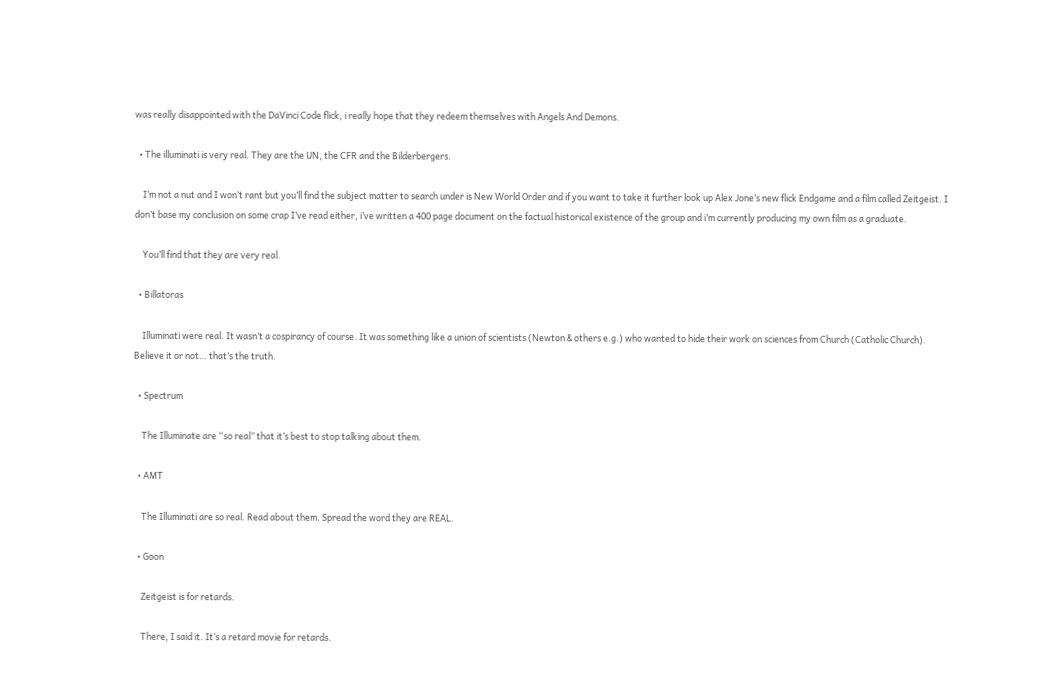was really disappointed with the DaVinci Code flick, i really hope that they redeem themselves with Angels And Demons.

  • The illuminati is very real. They are the UN, the CFR and the Bilderbergers.

    I’m not a nut and I won’t rant but you’ll find the subject matter to search under is New World Order and if you want to take it further look up Alex Jone’s new flick Endgame and a film called Zeitgeist. I don’t base my conclusion on some crap I’ve read either, i’ve written a 400 page document on the factual historical existence of the group and i’m currently producing my own film as a graduate.

    You’ll find that they are very real.

  • Billatoras

    Illuminati were real. It wasn’t a cospirancy of course. It was something like a union of scientists (Newton & others e.g.) who wanted to hide their work on sciences from Church (Catholic Church). Believe it or not… that’s the truth.

  • Spectrum

    The Illuminate are “so real” that it’s best to stop talking about them.

  • AMT

    The Illuminati are so real. Read about them. Spread the word they are REAL.

  • Goon

    Zeitgeist is for retards.

    There, I said it. It’s a retard movie for retards.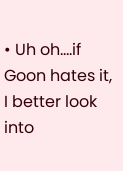• Uh oh….if Goon hates it, I better look into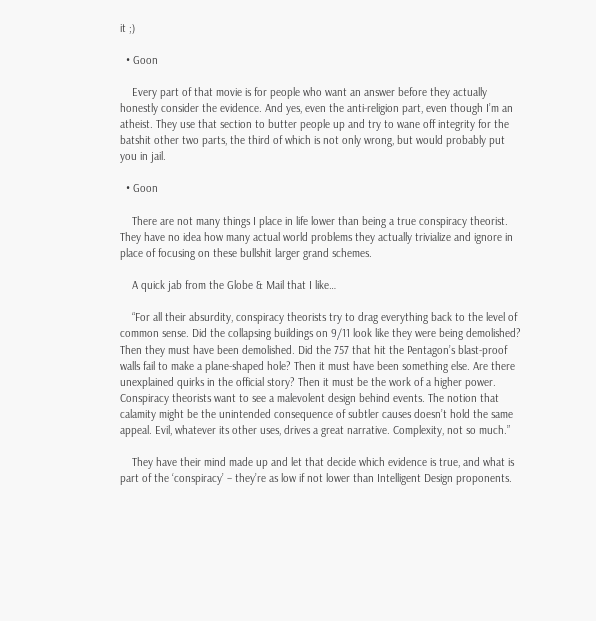it ;)

  • Goon

    Every part of that movie is for people who want an answer before they actually honestly consider the evidence. And yes, even the anti-religion part, even though I’m an atheist. They use that section to butter people up and try to wane off integrity for the batshit other two parts, the third of which is not only wrong, but would probably put you in jail.

  • Goon

    There are not many things I place in life lower than being a true conspiracy theorist. They have no idea how many actual world problems they actually trivialize and ignore in place of focusing on these bullshit larger grand schemes.

    A quick jab from the Globe & Mail that I like…

    “For all their absurdity, conspiracy theorists try to drag everything back to the level of common sense. Did the collapsing buildings on 9/11 look like they were being demolished? Then they must have been demolished. Did the 757 that hit the Pentagon’s blast-proof walls fail to make a plane-shaped hole? Then it must have been something else. Are there unexplained quirks in the official story? Then it must be the work of a higher power. Conspiracy theorists want to see a malevolent design behind events. The notion that calamity might be the unintended consequence of subtler causes doesn’t hold the same appeal. Evil, whatever its other uses, drives a great narrative. Complexity, not so much.”

    They have their mind made up and let that decide which evidence is true, and what is part of the ‘conspiracy’ – they’re as low if not lower than Intelligent Design proponents.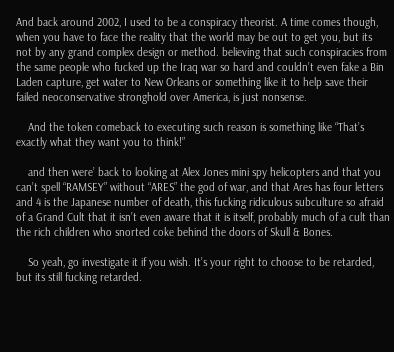And back around 2002, I used to be a conspiracy theorist. A time comes though, when you have to face the reality that the world may be out to get you, but its not by any grand complex design or method. believing that such conspiracies from the same people who fucked up the Iraq war so hard and couldn’t even fake a Bin Laden capture, get water to New Orleans or something like it to help save their failed neoconservative stronghold over America, is just nonsense.

    And the token comeback to executing such reason is something like “That’s exactly what they want you to think!”

    and then were’ back to looking at Alex Jones mini spy helicopters and that you can’t spell “RAMSEY” without “ARES” the god of war, and that Ares has four letters and 4 is the Japanese number of death, this fucking ridiculous subculture so afraid of a Grand Cult that it isn’t even aware that it is itself, probably much of a cult than the rich children who snorted coke behind the doors of Skull & Bones.

    So yeah, go investigate it if you wish. It’s your right to choose to be retarded, but its still fucking retarded.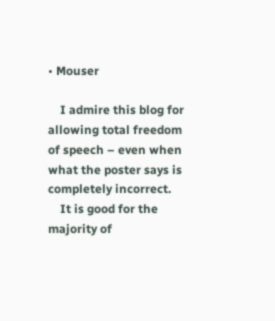• Mouser

    I admire this blog for allowing total freedom of speech – even when what the poster says is completely incorrect.
    It is good for the majority of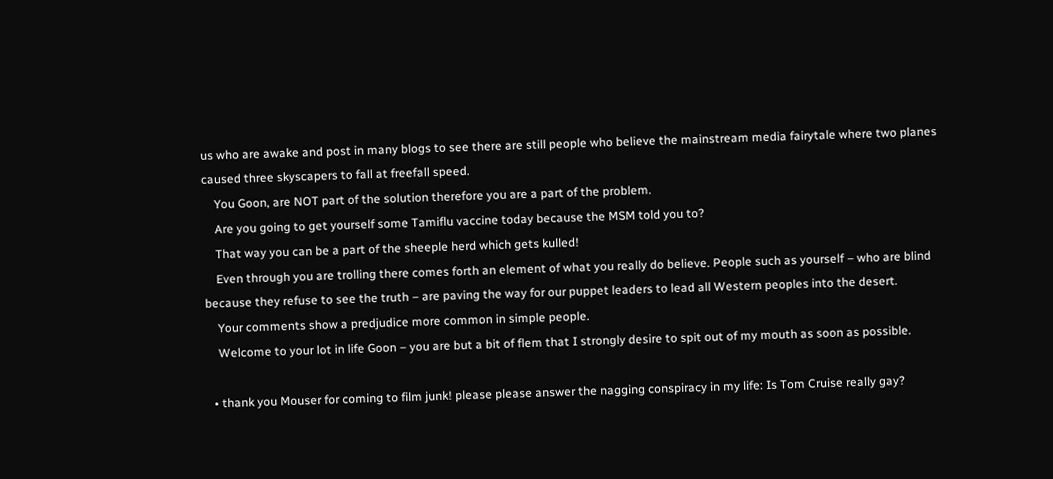us who are awake and post in many blogs to see there are still people who believe the mainstream media fairytale where two planes caused three skyscapers to fall at freefall speed.
    You Goon, are NOT part of the solution therefore you are a part of the problem.
    Are you going to get yourself some Tamiflu vaccine today because the MSM told you to?
    That way you can be a part of the sheeple herd which gets kulled!
    Even through you are trolling there comes forth an element of what you really do believe. People such as yourself – who are blind because they refuse to see the truth – are paving the way for our puppet leaders to lead all Western peoples into the desert.
    Your comments show a predjudice more common in simple people.
    Welcome to your lot in life Goon – you are but a bit of flem that I strongly desire to spit out of my mouth as soon as possible.

  • thank you Mouser for coming to film junk! please please answer the nagging conspiracy in my life: Is Tom Cruise really gay?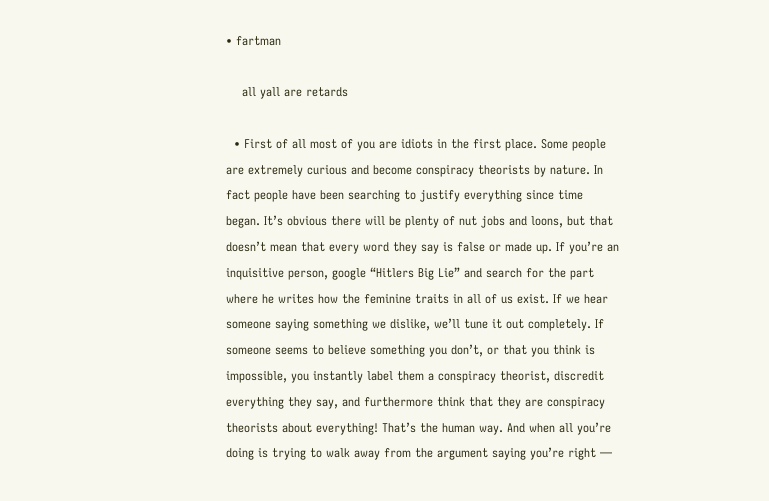• fartman

    all yall are retards

  • First of all most of you are idiots in the first place. Some people are extremely curious and become conspiracy theorists by nature. In fact people have been searching to justify everything since time began. It’s obvious there will be plenty of nut jobs and loons, but that doesn’t mean that every word they say is false or made up. If you’re an inquisitive person, google “Hitlers Big Lie” and search for the part where he writes how the feminine traits in all of us exist. If we hear someone saying something we dislike, we’ll tune it out completely. If someone seems to believe something you don’t, or that you think is impossible, you instantly label them a conspiracy theorist, discredit everything they say, and furthermore think that they are conspiracy theorists about everything! That’s the human way. And when all you’re doing is trying to walk away from the argument saying you’re right —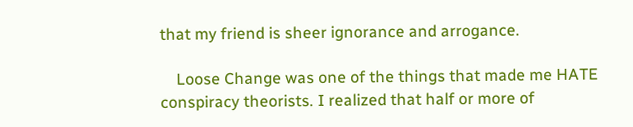that my friend is sheer ignorance and arrogance.

    Loose Change was one of the things that made me HATE conspiracy theorists. I realized that half or more of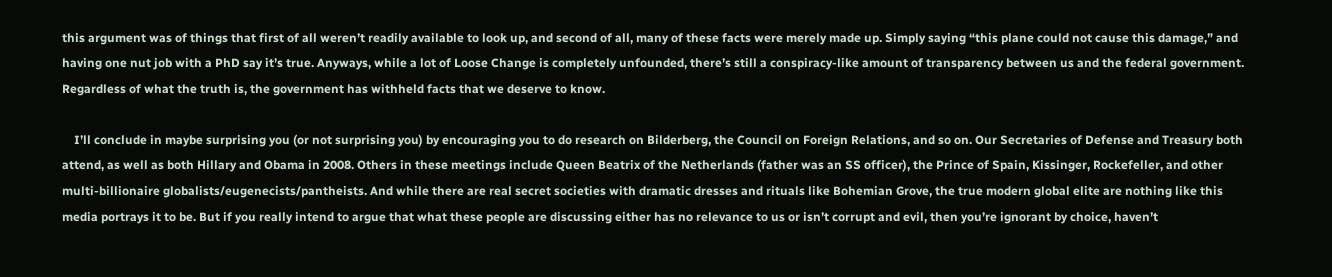this argument was of things that first of all weren’t readily available to look up, and second of all, many of these facts were merely made up. Simply saying “this plane could not cause this damage,” and having one nut job with a PhD say it’s true. Anyways, while a lot of Loose Change is completely unfounded, there’s still a conspiracy-like amount of transparency between us and the federal government. Regardless of what the truth is, the government has withheld facts that we deserve to know.

    I’ll conclude in maybe surprising you (or not surprising you) by encouraging you to do research on Bilderberg, the Council on Foreign Relations, and so on. Our Secretaries of Defense and Treasury both attend, as well as both Hillary and Obama in 2008. Others in these meetings include Queen Beatrix of the Netherlands (father was an SS officer), the Prince of Spain, Kissinger, Rockefeller, and other multi-billionaire globalists/eugenecists/pantheists. And while there are real secret societies with dramatic dresses and rituals like Bohemian Grove, the true modern global elite are nothing like this media portrays it to be. But if you really intend to argue that what these people are discussing either has no relevance to us or isn’t corrupt and evil, then you’re ignorant by choice, haven’t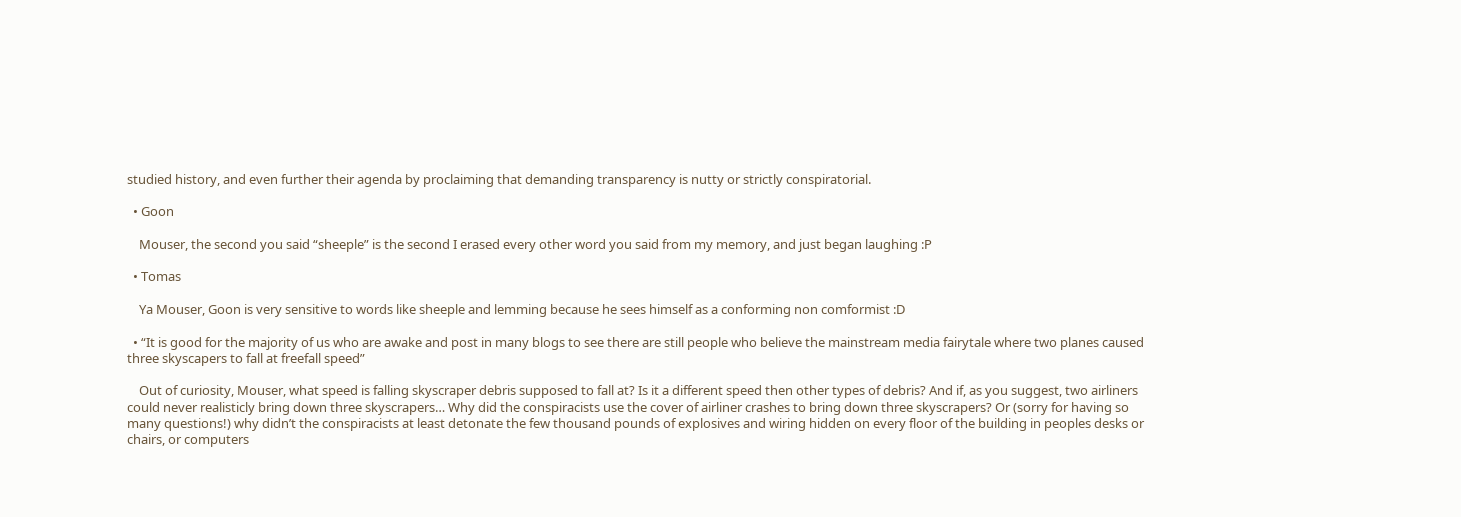studied history, and even further their agenda by proclaiming that demanding transparency is nutty or strictly conspiratorial.

  • Goon

    Mouser, the second you said “sheeple” is the second I erased every other word you said from my memory, and just began laughing :P

  • Tomas

    Ya Mouser, Goon is very sensitive to words like sheeple and lemming because he sees himself as a conforming non comformist :D

  • “It is good for the majority of us who are awake and post in many blogs to see there are still people who believe the mainstream media fairytale where two planes caused three skyscapers to fall at freefall speed”

    Out of curiosity, Mouser, what speed is falling skyscraper debris supposed to fall at? Is it a different speed then other types of debris? And if, as you suggest, two airliners could never realisticly bring down three skyscrapers… Why did the conspiracists use the cover of airliner crashes to bring down three skyscrapers? Or (sorry for having so many questions!) why didn’t the conspiracists at least detonate the few thousand pounds of explosives and wiring hidden on every floor of the building in peoples desks or chairs, or computers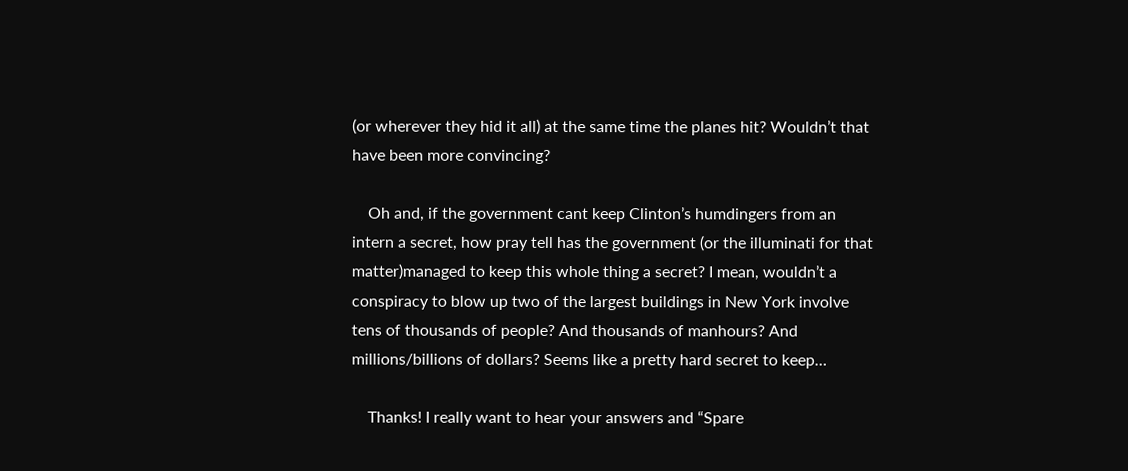(or wherever they hid it all) at the same time the planes hit? Wouldn’t that have been more convincing?

    Oh and, if the government cant keep Clinton’s humdingers from an intern a secret, how pray tell has the government (or the illuminati for that matter)managed to keep this whole thing a secret? I mean, wouldn’t a conspiracy to blow up two of the largest buildings in New York involve tens of thousands of people? And thousands of manhours? And millions/billions of dollars? Seems like a pretty hard secret to keep…

    Thanks! I really want to hear your answers and “Spare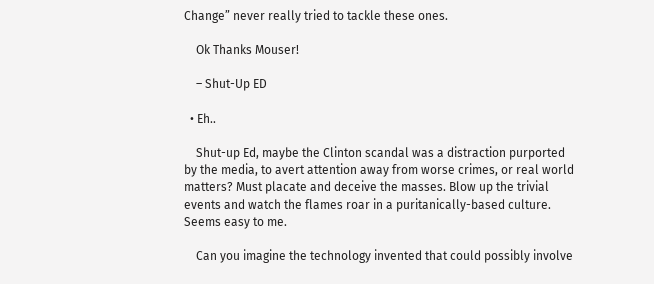Change” never really tried to tackle these ones.

    Ok Thanks Mouser!

    – Shut-Up ED

  • Eh..

    Shut-up Ed, maybe the Clinton scandal was a distraction purported by the media, to avert attention away from worse crimes, or real world matters? Must placate and deceive the masses. Blow up the trivial events and watch the flames roar in a puritanically-based culture. Seems easy to me.

    Can you imagine the technology invented that could possibly involve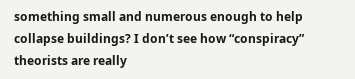something small and numerous enough to help collapse buildings? I don’t see how “conspiracy” theorists are really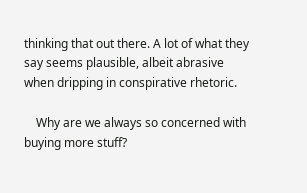thinking that out there. A lot of what they say seems plausible, albeit abrasive when dripping in conspirative rhetoric.

    Why are we always so concerned with buying more stuff?